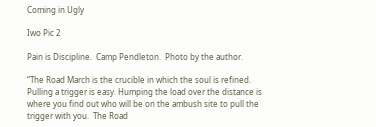Coming in Ugly

Iwo Pic 2

Pain is Discipline.  Camp Pendleton.  Photo by the author.

“The Road March is the crucible in which the soul is refined. Pulling a trigger is easy. Humping the load over the distance is where you find out who will be on the ambush site to pull the trigger with you.  The Road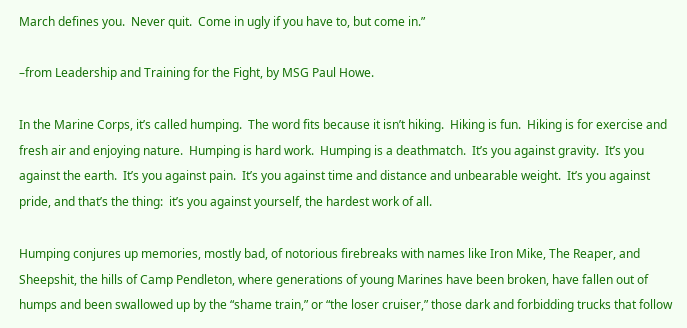March defines you.  Never quit.  Come in ugly if you have to, but come in.”

–from Leadership and Training for the Fight, by MSG Paul Howe.

In the Marine Corps, it’s called humping.  The word fits because it isn’t hiking.  Hiking is fun.  Hiking is for exercise and fresh air and enjoying nature.  Humping is hard work.  Humping is a deathmatch.  It’s you against gravity.  It’s you against the earth.  It’s you against pain.  It’s you against time and distance and unbearable weight.  It’s you against pride, and that’s the thing:  it’s you against yourself, the hardest work of all.

Humping conjures up memories, mostly bad, of notorious firebreaks with names like Iron Mike, The Reaper, and Sheepshit, the hills of Camp Pendleton, where generations of young Marines have been broken, have fallen out of humps and been swallowed up by the “shame train,” or “the loser cruiser,” those dark and forbidding trucks that follow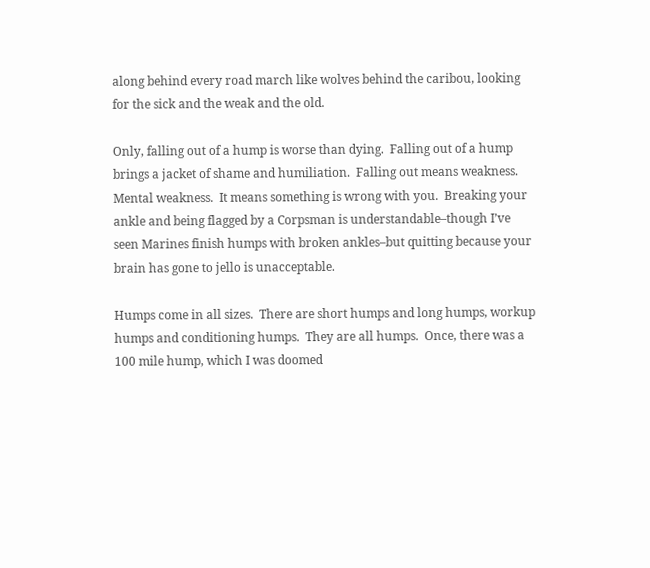along behind every road march like wolves behind the caribou, looking for the sick and the weak and the old.

Only, falling out of a hump is worse than dying.  Falling out of a hump brings a jacket of shame and humiliation.  Falling out means weakness.  Mental weakness.  It means something is wrong with you.  Breaking your ankle and being flagged by a Corpsman is understandable–though I’ve seen Marines finish humps with broken ankles–but quitting because your brain has gone to jello is unacceptable.

Humps come in all sizes.  There are short humps and long humps, workup humps and conditioning humps.  They are all humps.  Once, there was a 100 mile hump, which I was doomed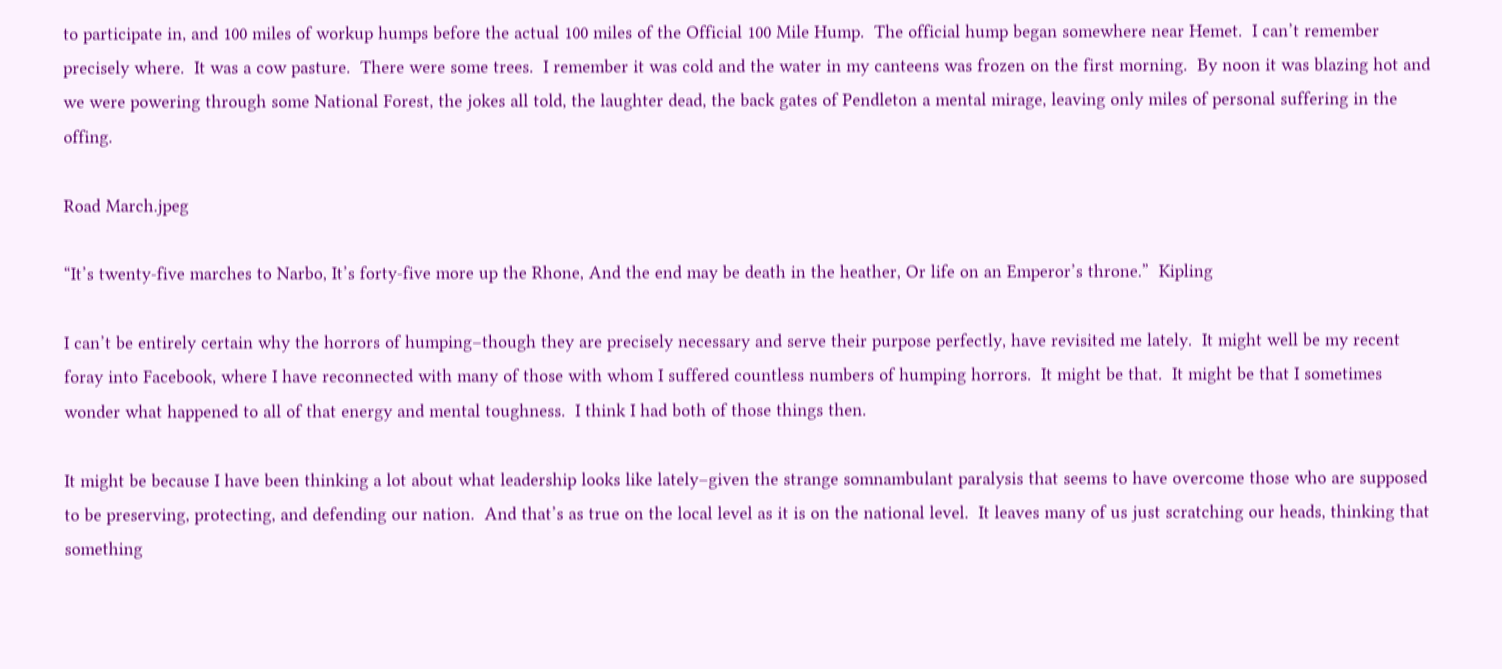to participate in, and 100 miles of workup humps before the actual 100 miles of the Official 100 Mile Hump.  The official hump began somewhere near Hemet.  I can’t remember precisely where.  It was a cow pasture.  There were some trees.  I remember it was cold and the water in my canteens was frozen on the first morning.  By noon it was blazing hot and we were powering through some National Forest, the jokes all told, the laughter dead, the back gates of Pendleton a mental mirage, leaving only miles of personal suffering in the offing.

Road March.jpeg

“It’s twenty-five marches to Narbo, It’s forty-five more up the Rhone, And the end may be death in the heather, Or life on an Emperor’s throne.”  Kipling

I can’t be entirely certain why the horrors of humping–though they are precisely necessary and serve their purpose perfectly, have revisited me lately.  It might well be my recent foray into Facebook, where I have reconnected with many of those with whom I suffered countless numbers of humping horrors.  It might be that.  It might be that I sometimes wonder what happened to all of that energy and mental toughness.  I think I had both of those things then.

It might be because I have been thinking a lot about what leadership looks like lately–given the strange somnambulant paralysis that seems to have overcome those who are supposed to be preserving, protecting, and defending our nation.  And that’s as true on the local level as it is on the national level.  It leaves many of us just scratching our heads, thinking that something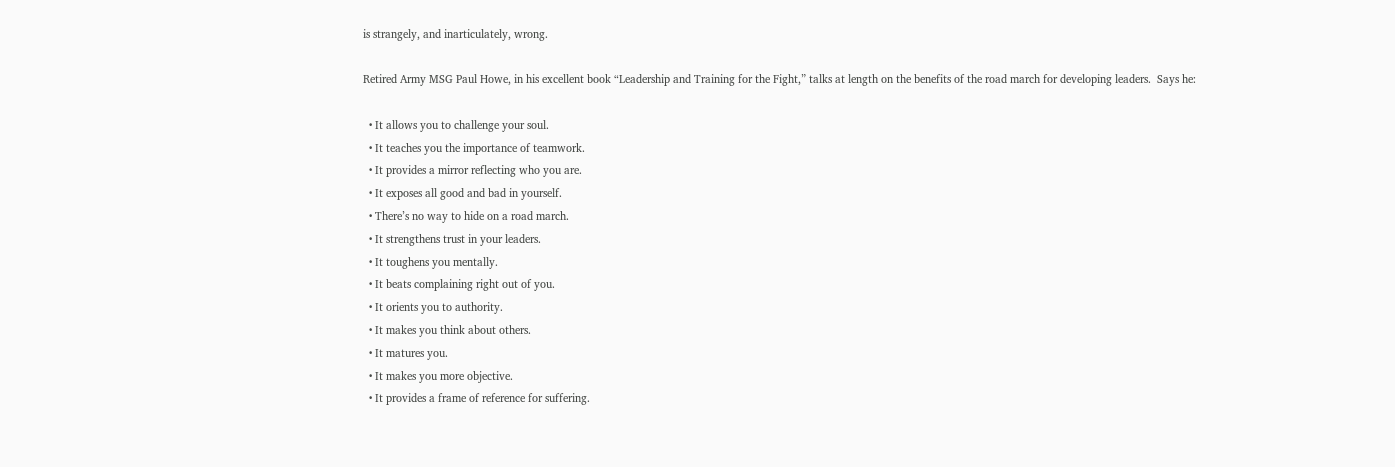is strangely, and inarticulately, wrong.

Retired Army MSG Paul Howe, in his excellent book “Leadership and Training for the Fight,” talks at length on the benefits of the road march for developing leaders.  Says he:

  • It allows you to challenge your soul.
  • It teaches you the importance of teamwork.
  • It provides a mirror reflecting who you are.
  • It exposes all good and bad in yourself.
  • There’s no way to hide on a road march.
  • It strengthens trust in your leaders.
  • It toughens you mentally.
  • It beats complaining right out of you.
  • It orients you to authority.
  • It makes you think about others.
  • It matures you.
  • It makes you more objective.
  • It provides a frame of reference for suffering.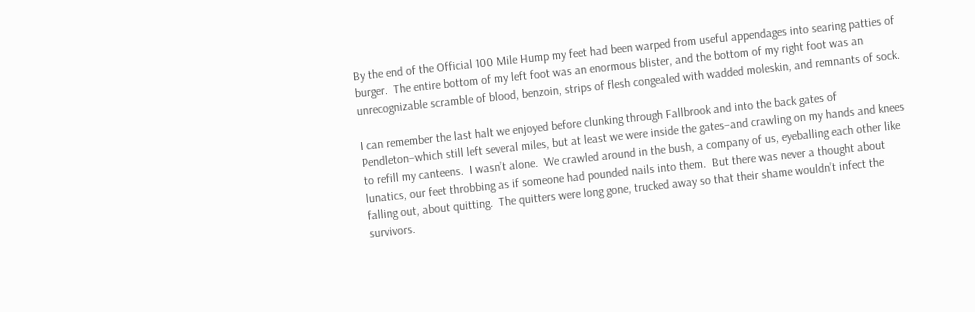By the end of the Official 100 Mile Hump my feet had been warped from useful appendages into searing patties of burger.  The entire bottom of my left foot was an enormous blister, and the bottom of my right foot was an unrecognizable scramble of blood, benzoin, strips of flesh congealed with wadded moleskin, and remnants of sock.

I can remember the last halt we enjoyed before clunking through Fallbrook and into the back gates of Pendleton–which still left several miles, but at least we were inside the gates–and crawling on my hands and knees to refill my canteens.  I wasn’t alone.  We crawled around in the bush, a company of us, eyeballing each other like lunatics, our feet throbbing as if someone had pounded nails into them.  But there was never a thought about falling out, about quitting.  The quitters were long gone, trucked away so that their shame wouldn’t infect the survivors.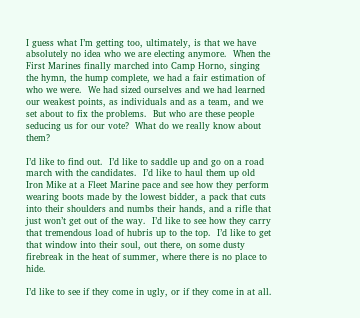I guess what I’m getting too, ultimately, is that we have absolutely no idea who we are electing anymore.  When the First Marines finally marched into Camp Horno, singing the hymn, the hump complete, we had a fair estimation of who we were.  We had sized ourselves and we had learned our weakest points, as individuals and as a team, and we set about to fix the problems.  But who are these people seducing us for our vote?  What do we really know about them?

I’d like to find out.  I’d like to saddle up and go on a road march with the candidates.  I’d like to haul them up old Iron Mike at a Fleet Marine pace and see how they perform wearing boots made by the lowest bidder, a pack that cuts into their shoulders and numbs their hands, and a rifle that just won’t get out of the way.  I’d like to see how they carry that tremendous load of hubris up to the top.  I’d like to get that window into their soul, out there, on some dusty firebreak in the heat of summer, where there is no place to hide.

I’d like to see if they come in ugly, or if they come in at all.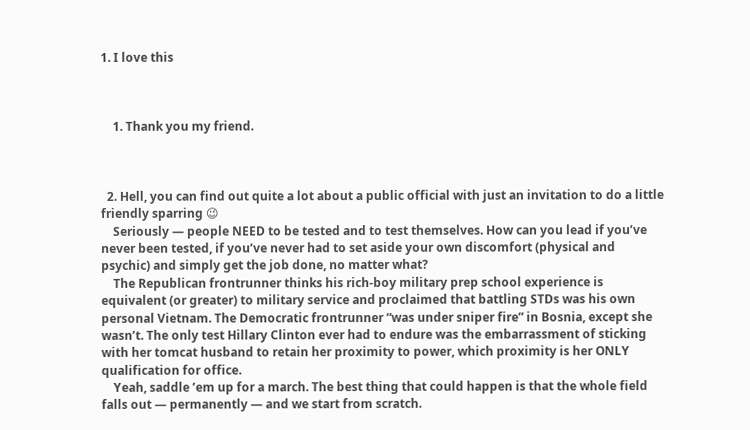1. I love this



    1. Thank you my friend.



  2. Hell, you can find out quite a lot about a public official with just an invitation to do a little friendly sparring 😉
    Seriously — people NEED to be tested and to test themselves. How can you lead if you’ve never been tested, if you’ve never had to set aside your own discomfort (physical and psychic) and simply get the job done, no matter what?
    The Republican frontrunner thinks his rich-boy military prep school experience is equivalent (or greater) to military service and proclaimed that battling STDs was his own personal Vietnam. The Democratic frontrunner “was under sniper fire” in Bosnia, except she wasn’t. The only test Hillary Clinton ever had to endure was the embarrassment of sticking with her tomcat husband to retain her proximity to power, which proximity is her ONLY qualification for office.
    Yeah, saddle ’em up for a march. The best thing that could happen is that the whole field falls out — permanently — and we start from scratch.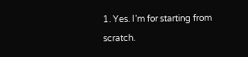1. Yes. I’m for starting from scratch.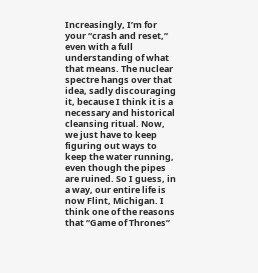Increasingly, I’m for your “crash and reset,” even with a full understanding of what that means. The nuclear spectre hangs over that idea, sadly discouraging it, because I think it is a necessary and historical cleansing ritual. Now, we just have to keep figuring out ways to keep the water running, even though the pipes are ruined. So I guess, in a way, our entire life is now Flint, Michigan. I think one of the reasons that “Game of Thrones”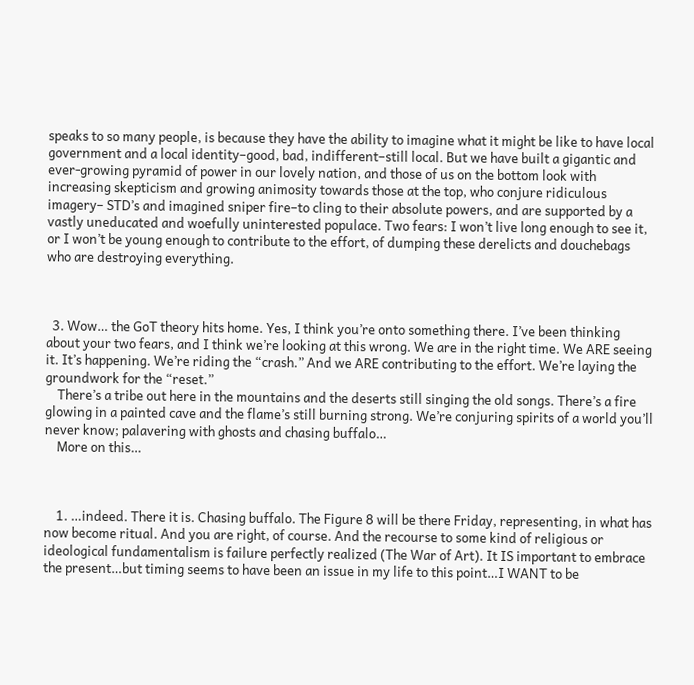speaks to so many people, is because they have the ability to imagine what it might be like to have local government and a local identity–good, bad, indifferent–still local. But we have built a gigantic and ever-growing pyramid of power in our lovely nation, and those of us on the bottom look with increasing skepticism and growing animosity towards those at the top, who conjure ridiculous imagery– STD’s and imagined sniper fire–to cling to their absolute powers, and are supported by a vastly uneducated and woefully uninterested populace. Two fears: I won’t live long enough to see it, or I won’t be young enough to contribute to the effort, of dumping these derelicts and douchebags who are destroying everything.



  3. Wow… the GoT theory hits home. Yes, I think you’re onto something there. I’ve been thinking about your two fears, and I think we’re looking at this wrong. We are in the right time. We ARE seeing it. It’s happening. We’re riding the “crash.” And we ARE contributing to the effort. We’re laying the groundwork for the “reset.”
    There’s a tribe out here in the mountains and the deserts still singing the old songs. There’s a fire glowing in a painted cave and the flame’s still burning strong. We’re conjuring spirits of a world you’ll never know; palavering with ghosts and chasing buffalo…
    More on this…



    1. …indeed. There it is. Chasing buffalo. The Figure 8 will be there Friday, representing, in what has now become ritual. And you are right, of course. And the recourse to some kind of religious or ideological fundamentalism is failure perfectly realized (The War of Art). It IS important to embrace the present…but timing seems to have been an issue in my life to this point…I WANT to be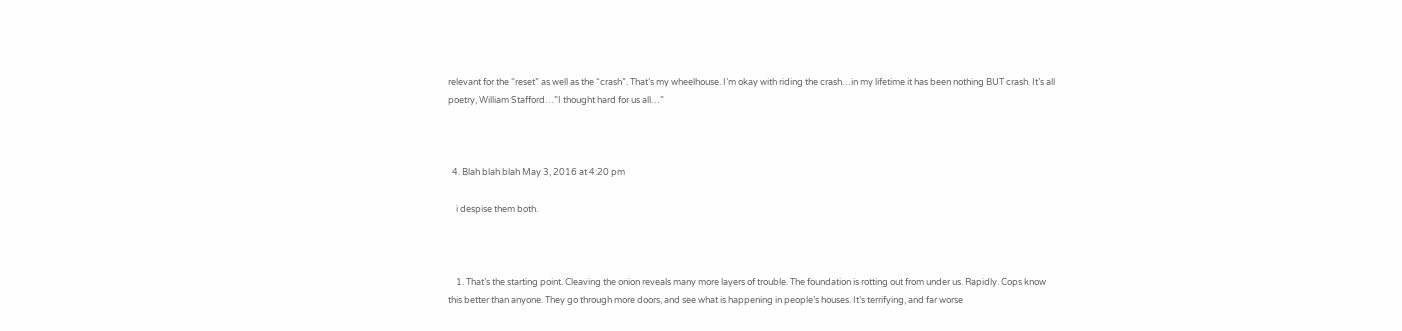relevant for the “reset” as well as the “crash”. That’s my wheelhouse. I’m okay with riding the crash…in my lifetime it has been nothing BUT crash. It’s all poetry, William Stafford…”I thought hard for us all…”



  4. Blah blah blah May 3, 2016 at 4:20 pm

    i despise them both.



    1. That’s the starting point. Cleaving the onion reveals many more layers of trouble. The foundation is rotting out from under us. Rapidly. Cops know this better than anyone. They go through more doors, and see what is happening in people’s houses. It’s terrifying, and far worse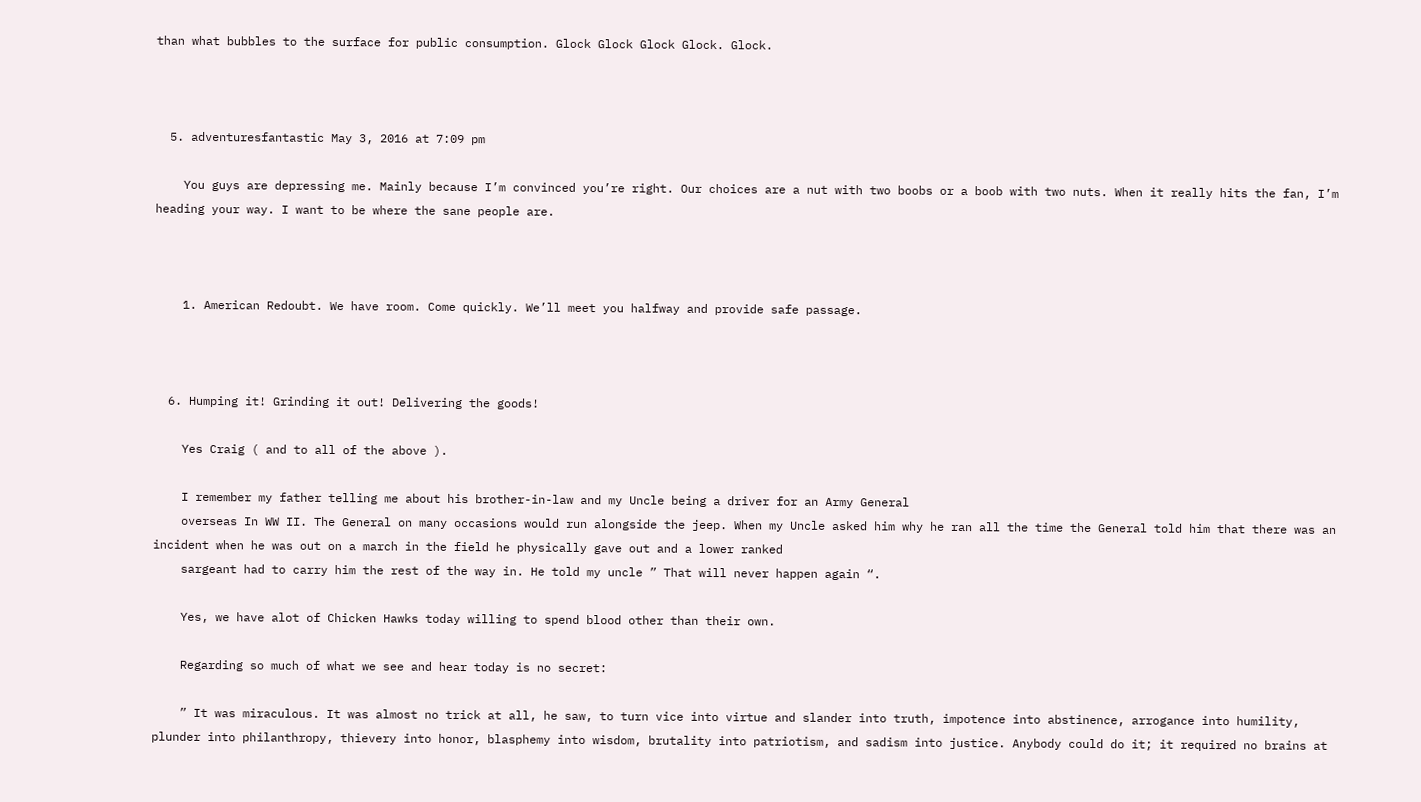than what bubbles to the surface for public consumption. Glock Glock Glock Glock. Glock.



  5. adventuresfantastic May 3, 2016 at 7:09 pm

    You guys are depressing me. Mainly because I’m convinced you’re right. Our choices are a nut with two boobs or a boob with two nuts. When it really hits the fan, I’m heading your way. I want to be where the sane people are.



    1. American Redoubt. We have room. Come quickly. We’ll meet you halfway and provide safe passage.



  6. Humping it! Grinding it out! Delivering the goods!

    Yes Craig ( and to all of the above ).

    I remember my father telling me about his brother-in-law and my Uncle being a driver for an Army General
    overseas In WW II. The General on many occasions would run alongside the jeep. When my Uncle asked him why he ran all the time the General told him that there was an incident when he was out on a march in the field he physically gave out and a lower ranked
    sargeant had to carry him the rest of the way in. He told my uncle ” That will never happen again “.

    Yes, we have alot of Chicken Hawks today willing to spend blood other than their own.

    Regarding so much of what we see and hear today is no secret:

    ” It was miraculous. It was almost no trick at all, he saw, to turn vice into virtue and slander into truth, impotence into abstinence, arrogance into humility, plunder into philanthropy, thievery into honor, blasphemy into wisdom, brutality into patriotism, and sadism into justice. Anybody could do it; it required no brains at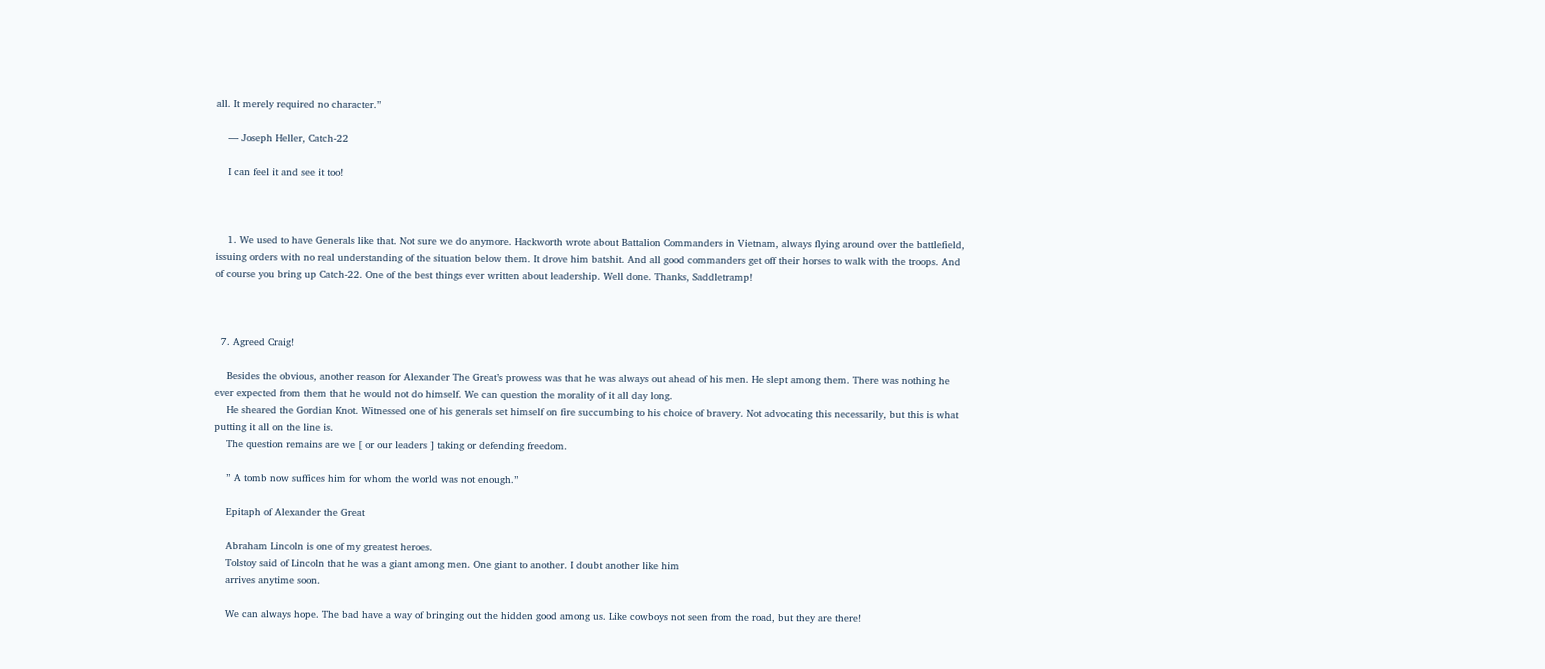all. It merely required no character.”

    — Joseph Heller, Catch-22

    I can feel it and see it too!



    1. We used to have Generals like that. Not sure we do anymore. Hackworth wrote about Battalion Commanders in Vietnam, always flying around over the battlefield, issuing orders with no real understanding of the situation below them. It drove him batshit. And all good commanders get off their horses to walk with the troops. And of course you bring up Catch-22. One of the best things ever written about leadership. Well done. Thanks, Saddletramp!



  7. Agreed Craig!

    Besides the obvious, another reason for Alexander The Great’s prowess was that he was always out ahead of his men. He slept among them. There was nothing he ever expected from them that he would not do himself. We can question the morality of it all day long.
    He sheared the Gordian Knot. Witnessed one of his generals set himself on fire succumbing to his choice of bravery. Not advocating this necessarily, but this is what putting it all on the line is.
    The question remains are we [ or our leaders ] taking or defending freedom.

    ” A tomb now suffices him for whom the world was not enough.”

    Epitaph of Alexander the Great

    Abraham Lincoln is one of my greatest heroes.
    Tolstoy said of Lincoln that he was a giant among men. One giant to another. I doubt another like him
    arrives anytime soon.

    We can always hope. The bad have a way of bringing out the hidden good among us. Like cowboys not seen from the road, but they are there!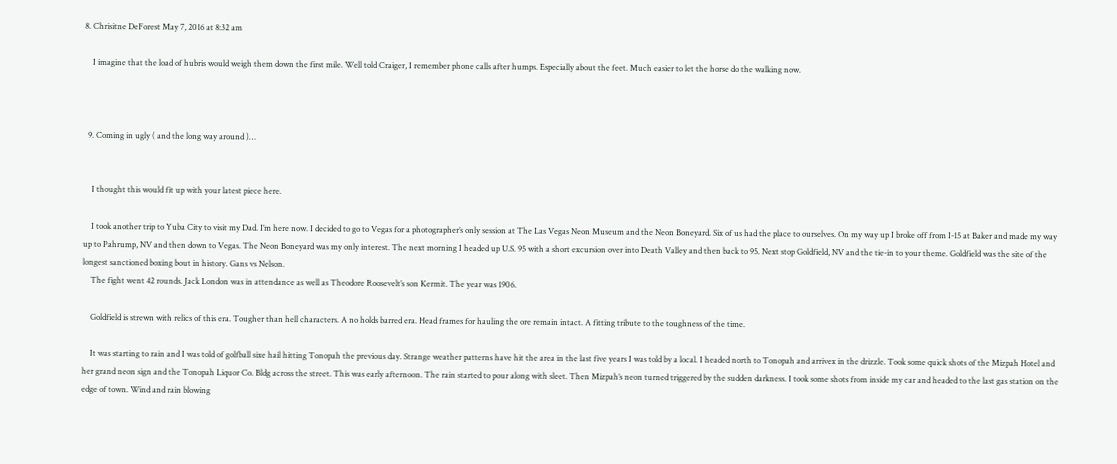8. Chrisitne DeForest May 7, 2016 at 8:32 am

    I imagine that the load of hubris would weigh them down the first mile. Well told Craiger, I remember phone calls after humps. Especially about the feet. Much easier to let the horse do the walking now.



  9. Coming in ugly ( and the long way around )…


    I thought this would fit up with your latest piece here.

    I took another trip to Yuba City to visit my Dad. I’m here now. I decided to go to Vegas for a photographer’s only session at The Las Vegas Neon Museum and the Neon Boneyard. Six of us had the place to ourselves. On my way up I broke off from I-15 at Baker and made my way up to Pahrump, NV and then down to Vegas. The Neon Boneyard was my only interest. The next morning I headed up U.S. 95 with a short excursion over into Death Valley and then back to 95. Next stop Goldfield, NV and the tie-in to your theme. Goldfield was the site of the longest sanctioned boxing bout in history. Gans vs Nelson.
    The fight went 42 rounds. Jack London was in attendance as well as Theodore Roosevelt’s son Kermit. The year was 1906.

    Goldfield is strewn with relics of this era. Tougher than hell characters. A no holds barred era. Head frames for hauling the ore remain intact. A fitting tribute to the toughness of the time.

    It was starting to rain and I was told of golfball sixe hail hitting Tonopah the previous day. Strange weather patterns have hit the area in the last five years I was told by a local. I headed north to Tonopah and arrivex in the drizzle. Took some quick shots of the Mizpah Hotel and her grand neon sign and the Tonopah Liquor Co. Bldg across the street. This was early afternoon. The rain started to pour along with sleet. Then Mizpah’s neon turned triggered by the sudden darkness. I took some shots from inside my car and headed to the last gas station on the edge of town. Wind and rain blowing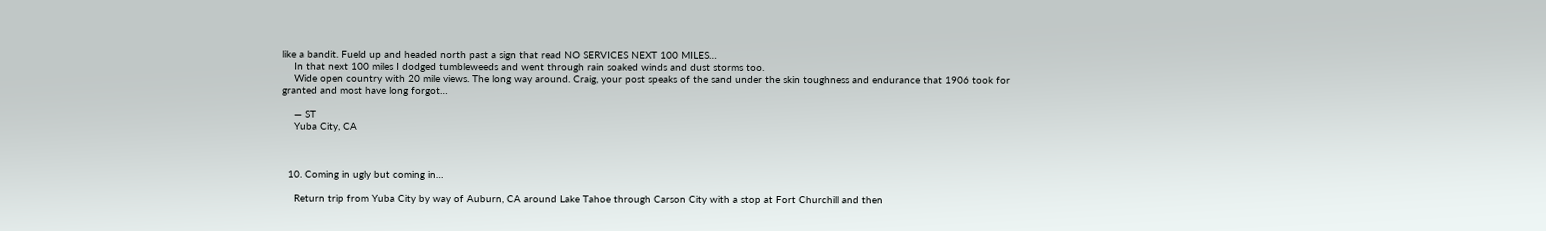like a bandit. Fueld up and headed north past a sign that read NO SERVICES NEXT 100 MILES…
    In that next 100 miles I dodged tumbleweeds and went through rain soaked winds and dust storms too.
    Wide open country with 20 mile views. The long way around. Craig, your post speaks of the sand under the skin toughness and endurance that 1906 took for granted and most have long forgot…

    — ST
    Yuba City, CA



  10. Coming in ugly but coming in…

    Return trip from Yuba City by way of Auburn, CA around Lake Tahoe through Carson City with a stop at Fort Churchill and then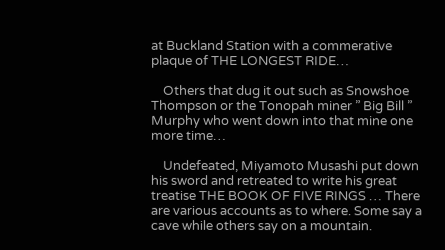at Buckland Station with a commerative plaque of THE LONGEST RIDE…

    Others that dug it out such as Snowshoe Thompson or the Tonopah miner ” Big Bill ” Murphy who went down into that mine one more time…

    Undefeated, Miyamoto Musashi put down his sword and retreated to write his great treatise THE BOOK OF FIVE RINGS … There are various accounts as to where. Some say a cave while others say on a mountain.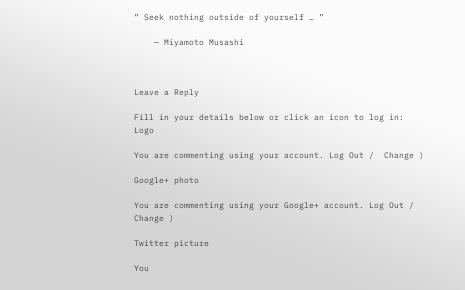” Seek nothing outside of yourself … ”

    — Miyamoto Musashi



Leave a Reply

Fill in your details below or click an icon to log in: Logo

You are commenting using your account. Log Out /  Change )

Google+ photo

You are commenting using your Google+ account. Log Out /  Change )

Twitter picture

You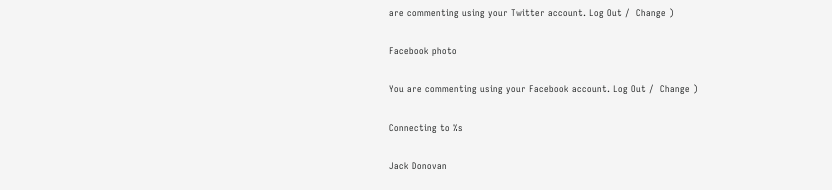are commenting using your Twitter account. Log Out /  Change )

Facebook photo

You are commenting using your Facebook account. Log Out /  Change )

Connecting to %s

Jack Donovan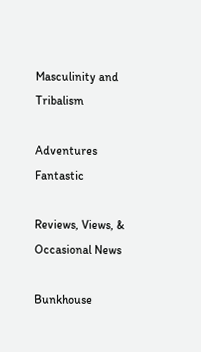Masculinity and Tribalism

Adventures Fantastic

Reviews, Views, & Occasional News

Bunkhouse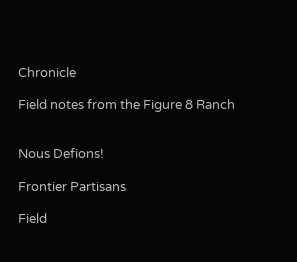Chronicle

Field notes from the Figure 8 Ranch


Nous Defions!

Frontier Partisans

Field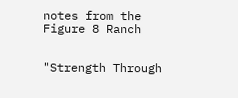notes from the Figure 8 Ranch


"Strength Through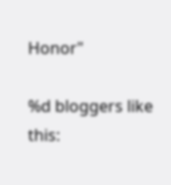Honor"

%d bloggers like this: